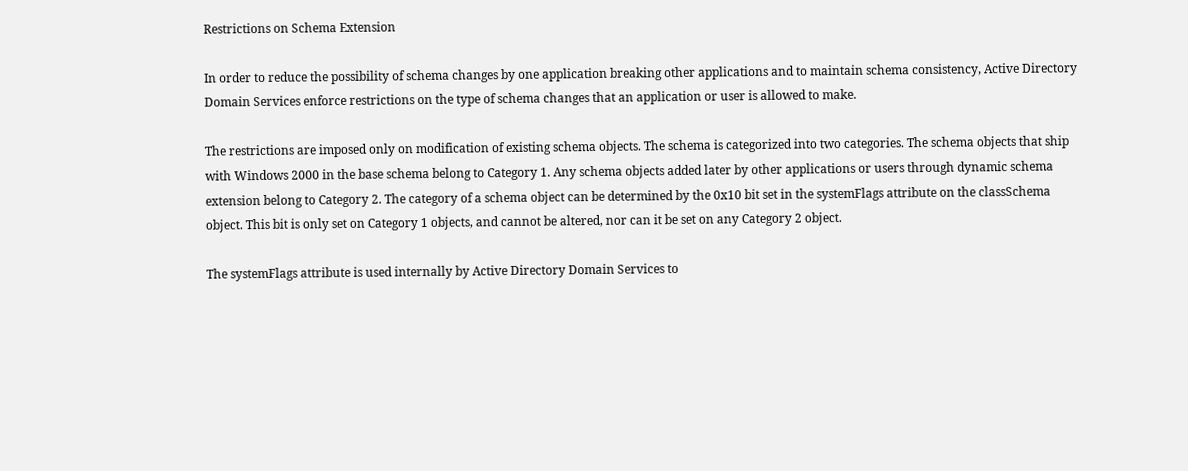Restrictions on Schema Extension

In order to reduce the possibility of schema changes by one application breaking other applications and to maintain schema consistency, Active Directory Domain Services enforce restrictions on the type of schema changes that an application or user is allowed to make.

The restrictions are imposed only on modification of existing schema objects. The schema is categorized into two categories. The schema objects that ship with Windows 2000 in the base schema belong to Category 1. Any schema objects added later by other applications or users through dynamic schema extension belong to Category 2. The category of a schema object can be determined by the 0x10 bit set in the systemFlags attribute on the classSchema object. This bit is only set on Category 1 objects, and cannot be altered, nor can it be set on any Category 2 object.

The systemFlags attribute is used internally by Active Directory Domain Services to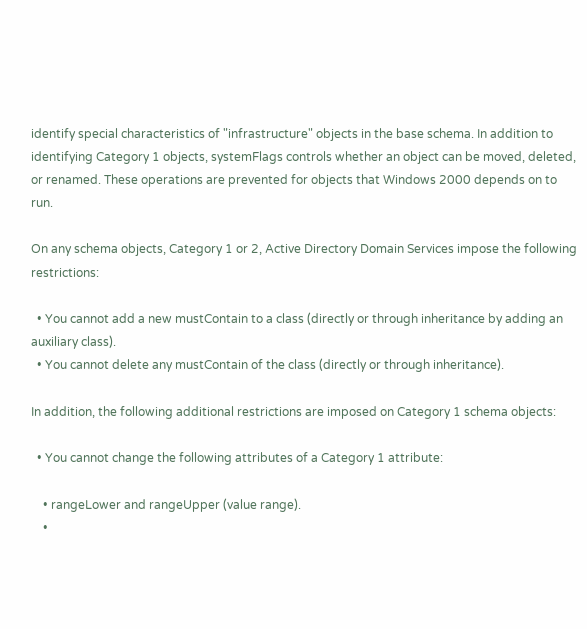identify special characteristics of "infrastructure" objects in the base schema. In addition to identifying Category 1 objects, systemFlags controls whether an object can be moved, deleted, or renamed. These operations are prevented for objects that Windows 2000 depends on to run.

On any schema objects, Category 1 or 2, Active Directory Domain Services impose the following restrictions:

  • You cannot add a new mustContain to a class (directly or through inheritance by adding an auxiliary class).
  • You cannot delete any mustContain of the class (directly or through inheritance).

In addition, the following additional restrictions are imposed on Category 1 schema objects:

  • You cannot change the following attributes of a Category 1 attribute:

    • rangeLower and rangeUpper (value range).
    •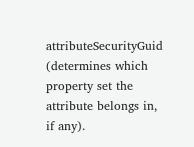attributeSecurityGuid (determines which property set the attribute belongs in, if any).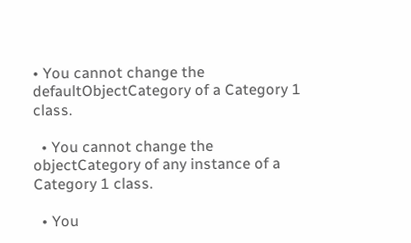• You cannot change the defaultObjectCategory of a Category 1 class.

  • You cannot change the objectCategory of any instance of a Category 1 class.

  • You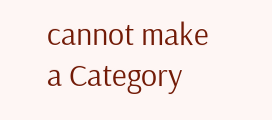cannot make a Category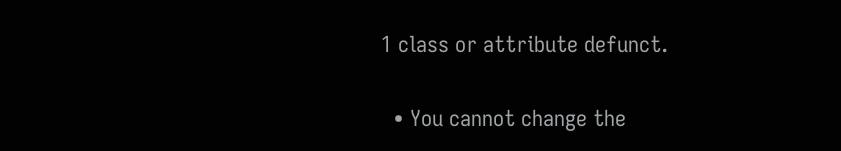1 class or attribute defunct.

  • You cannot change the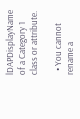lDAPDisplayName of a Category 1 class or attribute.

  • You cannot rename a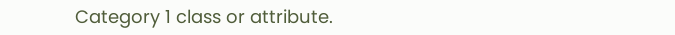Category 1 class or attribute.